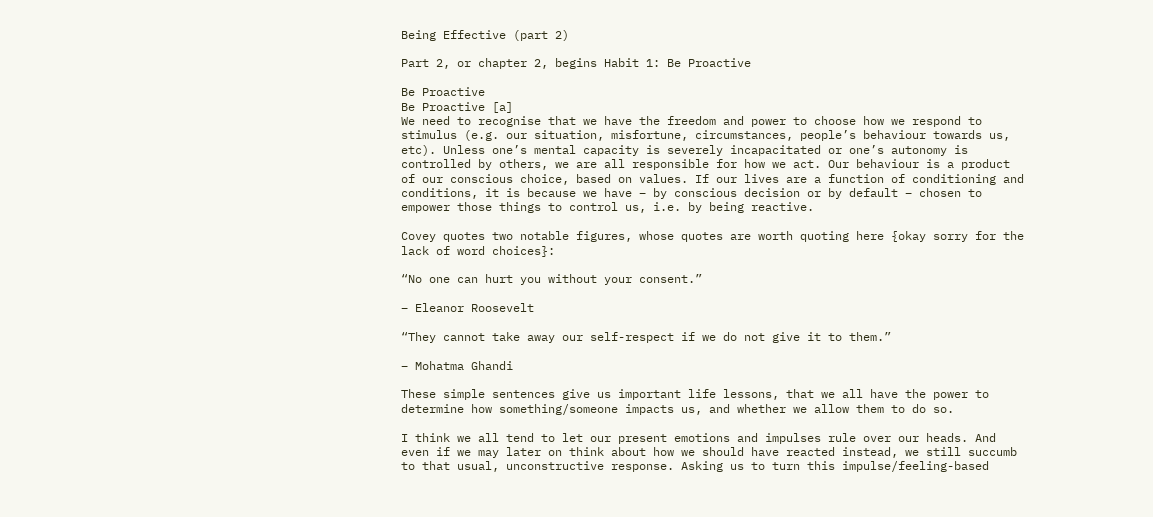Being Effective (part 2)

Part 2, or chapter 2, begins Habit 1: Be Proactive

Be Proactive
Be Proactive [a]
We need to recognise that we have the freedom and power to choose how we respond to stimulus (e.g. our situation, misfortune, circumstances, people’s behaviour towards us, etc). Unless one’s mental capacity is severely incapacitated or one’s autonomy is controlled by others, we are all responsible for how we act. Our behaviour is a product of our conscious choice, based on values. If our lives are a function of conditioning and conditions, it is because we have – by conscious decision or by default – chosen to empower those things to control us, i.e. by being reactive.

Covey quotes two notable figures, whose quotes are worth quoting here {okay sorry for the lack of word choices}:

“No one can hurt you without your consent.”

– Eleanor Roosevelt

“They cannot take away our self-respect if we do not give it to them.”

– Mohatma Ghandi

These simple sentences give us important life lessons, that we all have the power to determine how something/someone impacts us, and whether we allow them to do so.

I think we all tend to let our present emotions and impulses rule over our heads. And even if we may later on think about how we should have reacted instead, we still succumb to that usual, unconstructive response. Asking us to turn this impulse/feeling-based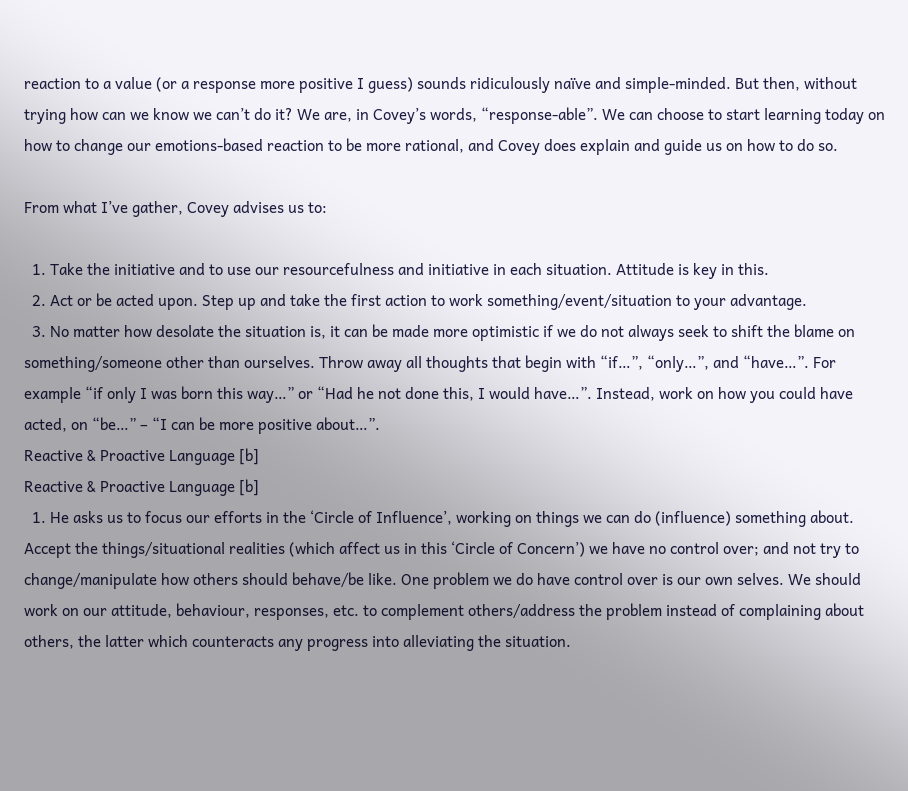reaction to a value (or a response more positive I guess) sounds ridiculously naïve and simple-minded. But then, without trying how can we know we can’t do it? We are, in Covey’s words, “response-able”. We can choose to start learning today on how to change our emotions-based reaction to be more rational, and Covey does explain and guide us on how to do so.

From what I’ve gather, Covey advises us to:

  1. Take the initiative and to use our resourcefulness and initiative in each situation. Attitude is key in this.
  2. Act or be acted upon. Step up and take the first action to work something/event/situation to your advantage.
  3. No matter how desolate the situation is, it can be made more optimistic if we do not always seek to shift the blame on something/someone other than ourselves. Throw away all thoughts that begin with “if…”, “only…”, and “have…”. For example “if only I was born this way…” or “Had he not done this, I would have…”. Instead, work on how you could have acted, on “be…” – “I can be more positive about…”.
Reactive & Proactive Language [b]
Reactive & Proactive Language [b]
  1. He asks us to focus our efforts in the ‘Circle of Influence’, working on things we can do (influence) something about. Accept the things/situational realities (which affect us in this ‘Circle of Concern’) we have no control over; and not try to change/manipulate how others should behave/be like. One problem we do have control over is our own selves. We should work on our attitude, behaviour, responses, etc. to complement others/address the problem instead of complaining about others, the latter which counteracts any progress into alleviating the situation.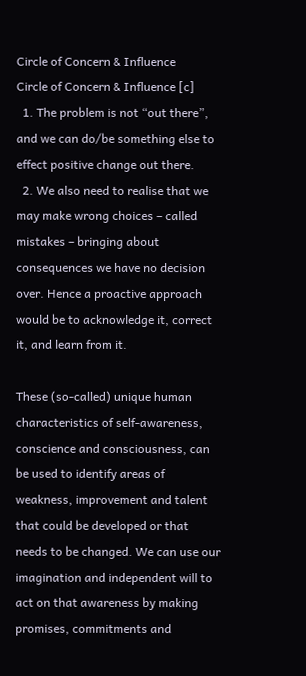Circle of Concern & Influence
Circle of Concern & Influence [c]
  1. The problem is not “out there”, and we can do/be something else to effect positive change out there.
  2. We also need to realise that we may make wrong choices – called mistakes – bringing about consequences we have no decision over. Hence a proactive approach would be to acknowledge it, correct it, and learn from it.

These (so-called) unique human characteristics of self-awareness, conscience and consciousness, can be used to identify areas of weakness, improvement and talent that could be developed or that needs to be changed. We can use our imagination and independent will to act on that awareness by making promises, commitments and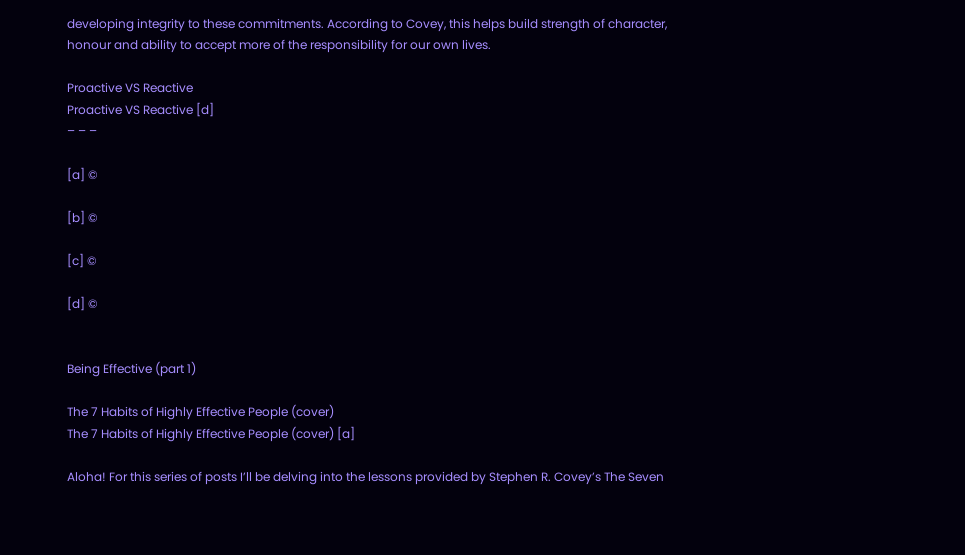developing integrity to these commitments. According to Covey, this helps build strength of character, honour and ability to accept more of the responsibility for our own lives.

Proactive VS Reactive
Proactive VS Reactive [d]
– – –

[a] ©

[b] ©

[c] ©

[d] ©


Being Effective (part 1)

The 7 Habits of Highly Effective People (cover)
The 7 Habits of Highly Effective People (cover) [a]

Aloha! For this series of posts I’ll be delving into the lessons provided by Stephen R. Covey’s The Seven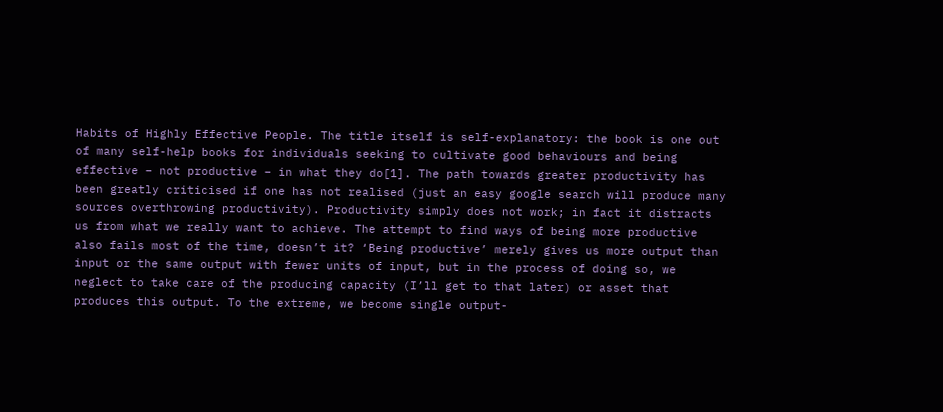Habits of Highly Effective People. The title itself is self-explanatory: the book is one out of many self-help books for individuals seeking to cultivate good behaviours and being effective – not productive – in what they do[1]. The path towards greater productivity has been greatly criticised if one has not realised (just an easy google search will produce many sources overthrowing productivity). Productivity simply does not work; in fact it distracts us from what we really want to achieve. The attempt to find ways of being more productive also fails most of the time, doesn’t it? ‘Being productive’ merely gives us more output than input or the same output with fewer units of input, but in the process of doing so, we neglect to take care of the producing capacity (I’ll get to that later) or asset that produces this output. To the extreme, we become single output-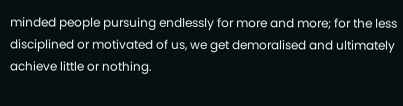minded people pursuing endlessly for more and more; for the less disciplined or motivated of us, we get demoralised and ultimately achieve little or nothing.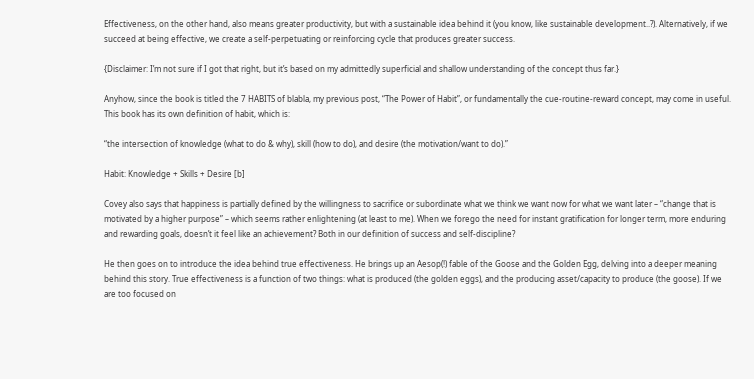Effectiveness, on the other hand, also means greater productivity, but with a sustainable idea behind it (you know, like sustainable development..?). Alternatively, if we succeed at being effective, we create a self-perpetuating or reinforcing cycle that produces greater success.

{Disclaimer: I’m not sure if I got that right, but it’s based on my admittedly superficial and shallow understanding of the concept thus far.}

Anyhow, since the book is titled the 7 HABITS of blabla, my previous post, “The Power of Habit”, or fundamentally the cue-routine-reward concept, may come in useful. This book has its own definition of habit, which is:

“the intersection of knowledge (what to do & why), skill (how to do), and desire (the motivation/want to do).”

Habit: Knowledge + Skills + Desire [b]

Covey also says that happiness is partially defined by the willingness to sacrifice or subordinate what we think we want now for what we want later – “change that is motivated by a higher purpose” – which seems rather enlightening (at least to me). When we forego the need for instant gratification for longer term, more enduring and rewarding goals, doesn’t it feel like an achievement? Both in our definition of success and self-discipline?

He then goes on to introduce the idea behind true effectiveness. He brings up an Aesop(!) fable of the Goose and the Golden Egg, delving into a deeper meaning behind this story. True effectiveness is a function of two things: what is produced (the golden eggs), and the producing asset/capacity to produce (the goose). If we are too focused on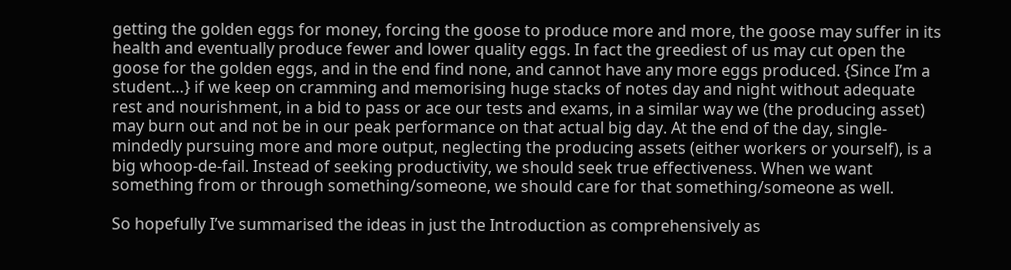getting the golden eggs for money, forcing the goose to produce more and more, the goose may suffer in its health and eventually produce fewer and lower quality eggs. In fact the greediest of us may cut open the goose for the golden eggs, and in the end find none, and cannot have any more eggs produced. {Since I’m a student…} if we keep on cramming and memorising huge stacks of notes day and night without adequate rest and nourishment, in a bid to pass or ace our tests and exams, in a similar way we (the producing asset) may burn out and not be in our peak performance on that actual big day. At the end of the day, single-mindedly pursuing more and more output, neglecting the producing assets (either workers or yourself), is a big whoop-de-fail. Instead of seeking productivity, we should seek true effectiveness. When we want something from or through something/someone, we should care for that something/someone as well.

So hopefully I’ve summarised the ideas in just the Introduction as comprehensively as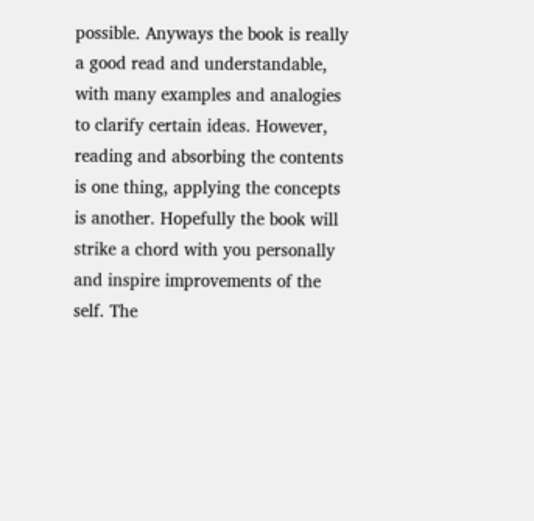possible. Anyways the book is really a good read and understandable, with many examples and analogies to clarify certain ideas. However, reading and absorbing the contents is one thing, applying the concepts is another. Hopefully the book will strike a chord with you personally and inspire improvements of the self. The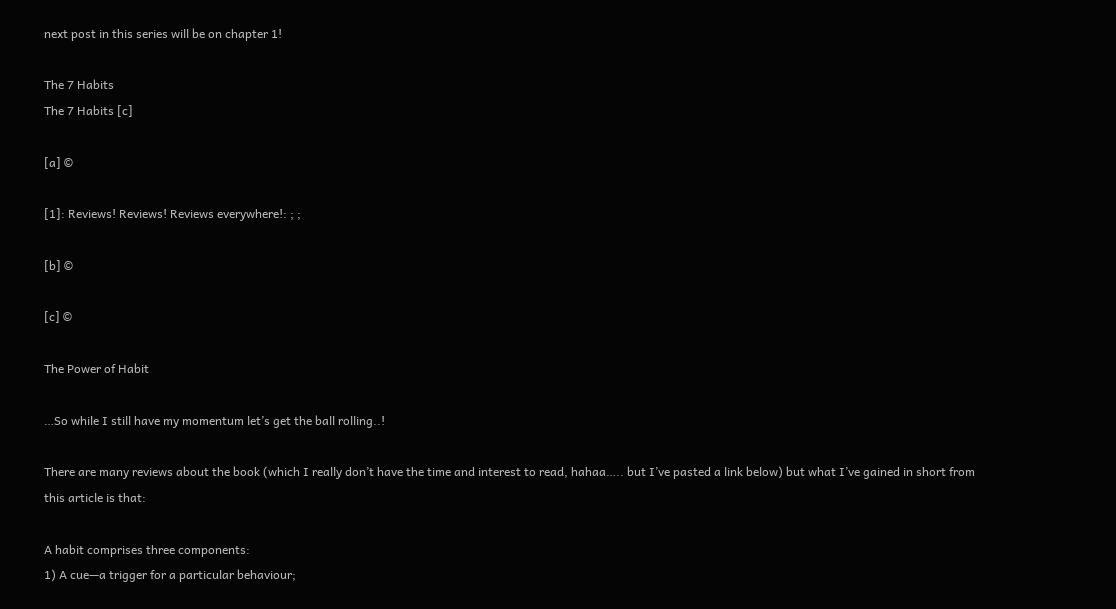next post in this series will be on chapter 1!

The 7 Habits
The 7 Habits [c]

[a] ©

[1]: Reviews! Reviews! Reviews everywhere!: ; ;

[b] ©

[c] ©

The Power of Habit

…So while I still have my momentum let’s get the ball rolling..!

There are many reviews about the book (which I really don’t have the time and interest to read, hahaa….. but I’ve pasted a link below) but what I’ve gained in short from this article is that:

A habit comprises three components:
1) A cue—a trigger for a particular behaviour;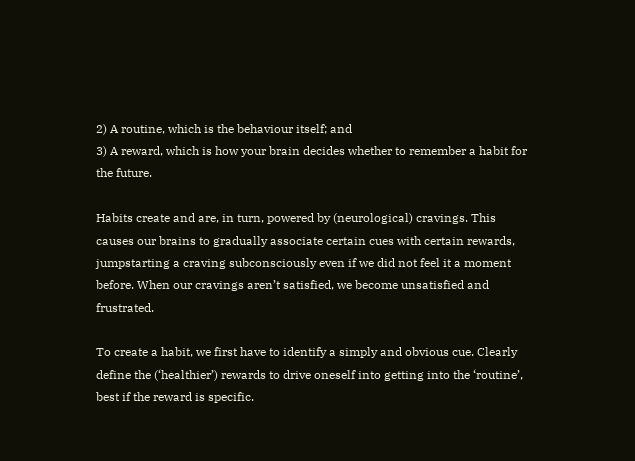2) A routine, which is the behaviour itself; and
3) A reward, which is how your brain decides whether to remember a habit for the future.

Habits create and are, in turn, powered by (neurological) cravings. This causes our brains to gradually associate certain cues with certain rewards, jumpstarting a craving subconsciously even if we did not feel it a moment before. When our cravings aren’t satisfied, we become unsatisfied and frustrated.

To create a habit, we first have to identify a simply and obvious cue. Clearly define the (‘healthier’) rewards to drive oneself into getting into the ‘routine’, best if the reward is specific.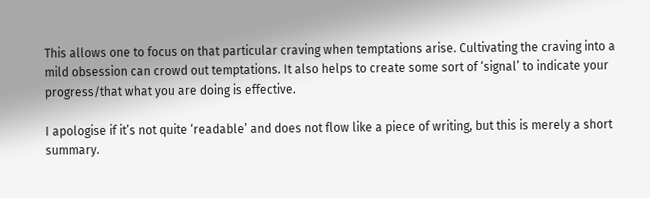This allows one to focus on that particular craving when temptations arise. Cultivating the craving into a mild obsession can crowd out temptations. It also helps to create some sort of ‘signal’ to indicate your progress/that what you are doing is effective.

I apologise if it’s not quite ‘readable’ and does not flow like a piece of writing, but this is merely a short summary.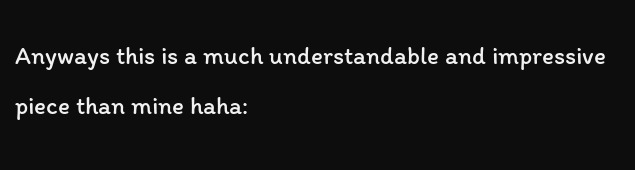Anyways this is a much understandable and impressive piece than mine haha: